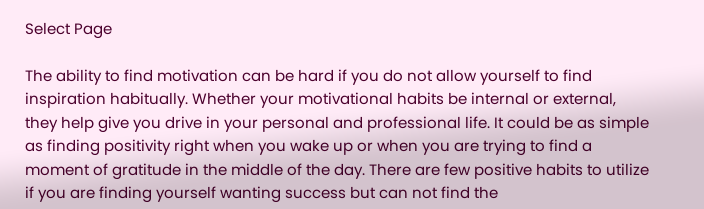Select Page

The ability to find motivation can be hard if you do not allow yourself to find inspiration habitually. Whether your motivational habits be internal or external, they help give you drive in your personal and professional life. It could be as simple as finding positivity right when you wake up or when you are trying to find a moment of gratitude in the middle of the day. There are few positive habits to utilize if you are finding yourself wanting success but can not find the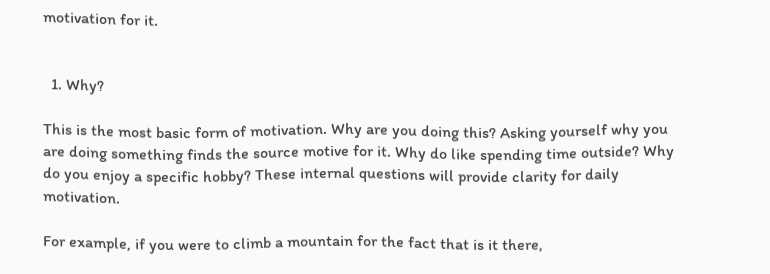motivation for it.


  1. Why?

This is the most basic form of motivation. Why are you doing this? Asking yourself why you are doing something finds the source motive for it. Why do like spending time outside? Why do you enjoy a specific hobby? These internal questions will provide clarity for daily motivation.

For example, if you were to climb a mountain for the fact that is it there,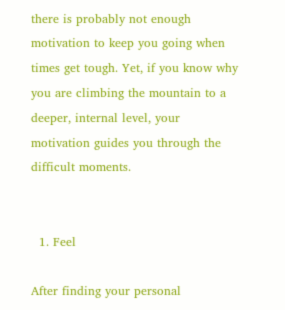there is probably not enough motivation to keep you going when times get tough. Yet, if you know why you are climbing the mountain to a deeper, internal level, your motivation guides you through the difficult moments.


  1. Feel

After finding your personal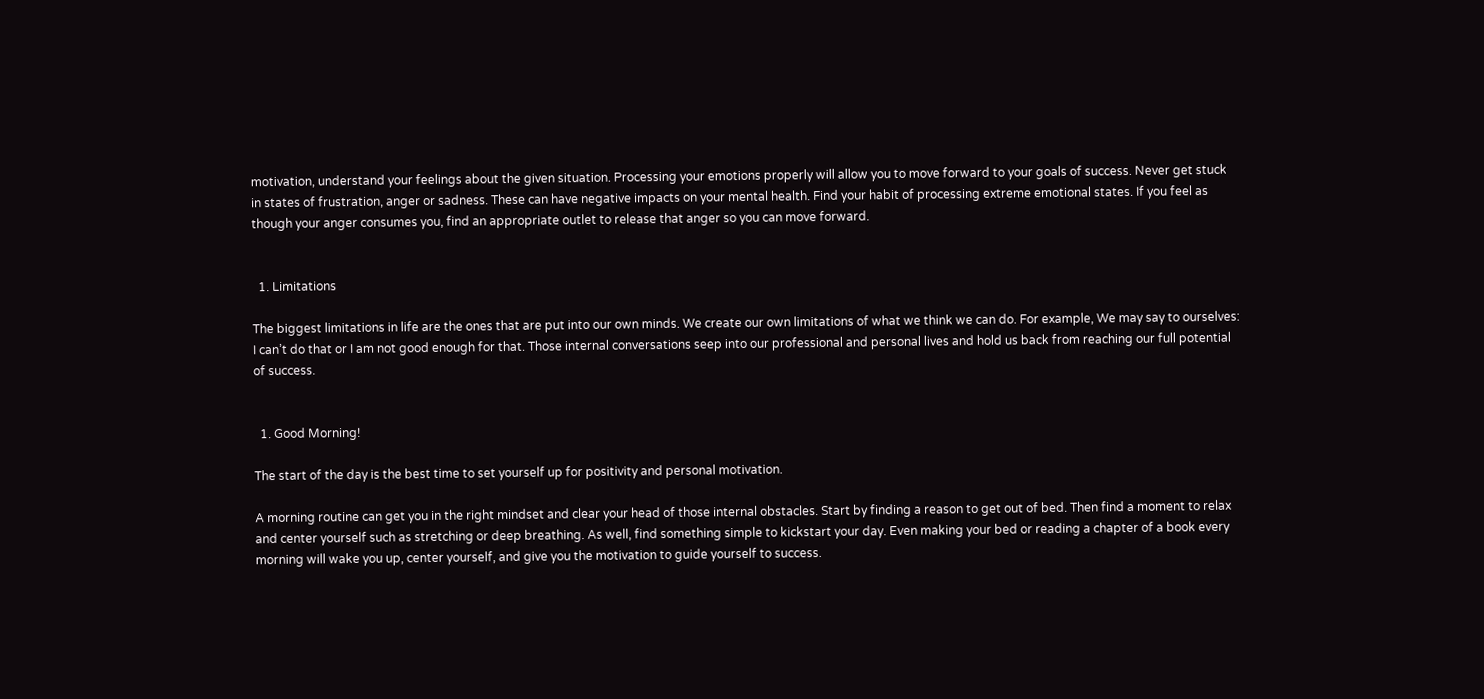motivation, understand your feelings about the given situation. Processing your emotions properly will allow you to move forward to your goals of success. Never get stuck in states of frustration, anger or sadness. These can have negative impacts on your mental health. Find your habit of processing extreme emotional states. If you feel as though your anger consumes you, find an appropriate outlet to release that anger so you can move forward.


  1. Limitations

The biggest limitations in life are the ones that are put into our own minds. We create our own limitations of what we think we can do. For example, We may say to ourselves: I can’t do that or I am not good enough for that. Those internal conversations seep into our professional and personal lives and hold us back from reaching our full potential of success.


  1. Good Morning!

The start of the day is the best time to set yourself up for positivity and personal motivation.

A morning routine can get you in the right mindset and clear your head of those internal obstacles. Start by finding a reason to get out of bed. Then find a moment to relax and center yourself such as stretching or deep breathing. As well, find something simple to kickstart your day. Even making your bed or reading a chapter of a book every morning will wake you up, center yourself, and give you the motivation to guide yourself to success.